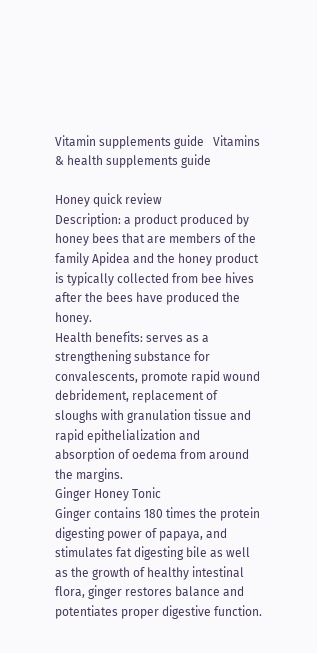Vitamin supplements guide   Vitamins & health supplements guide

Honey quick review
Description: a product produced by honey bees that are members of the family Apidea and the honey product is typically collected from bee hives after the bees have produced the honey.
Health benefits: serves as a strengthening substance for convalescents, promote rapid wound debridement, replacement of sloughs with granulation tissue and rapid epithelialization and absorption of oedema from around the margins.
Ginger Honey Tonic
Ginger contains 180 times the protein digesting power of papaya, and stimulates fat digesting bile as well as the growth of healthy intestinal flora, ginger restores balance and potentiates proper digestive function.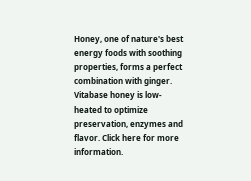Honey, one of nature's best energy foods with soothing properties, forms a perfect combination with ginger. Vitabase honey is low-heated to optimize preservation, enzymes and flavor. Click here for more information.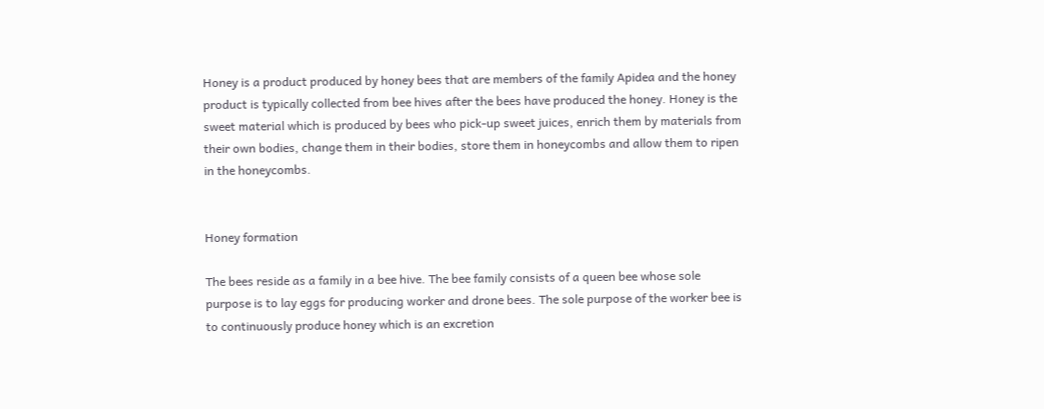Honey is a product produced by honey bees that are members of the family Apidea and the honey product is typically collected from bee hives after the bees have produced the honey. Honey is the sweet material which is produced by bees who pick-up sweet juices, enrich them by materials from their own bodies, change them in their bodies, store them in honeycombs and allow them to ripen in the honeycombs.


Honey formation

The bees reside as a family in a bee hive. The bee family consists of a queen bee whose sole purpose is to lay eggs for producing worker and drone bees. The sole purpose of the worker bee is to continuously produce honey which is an excretion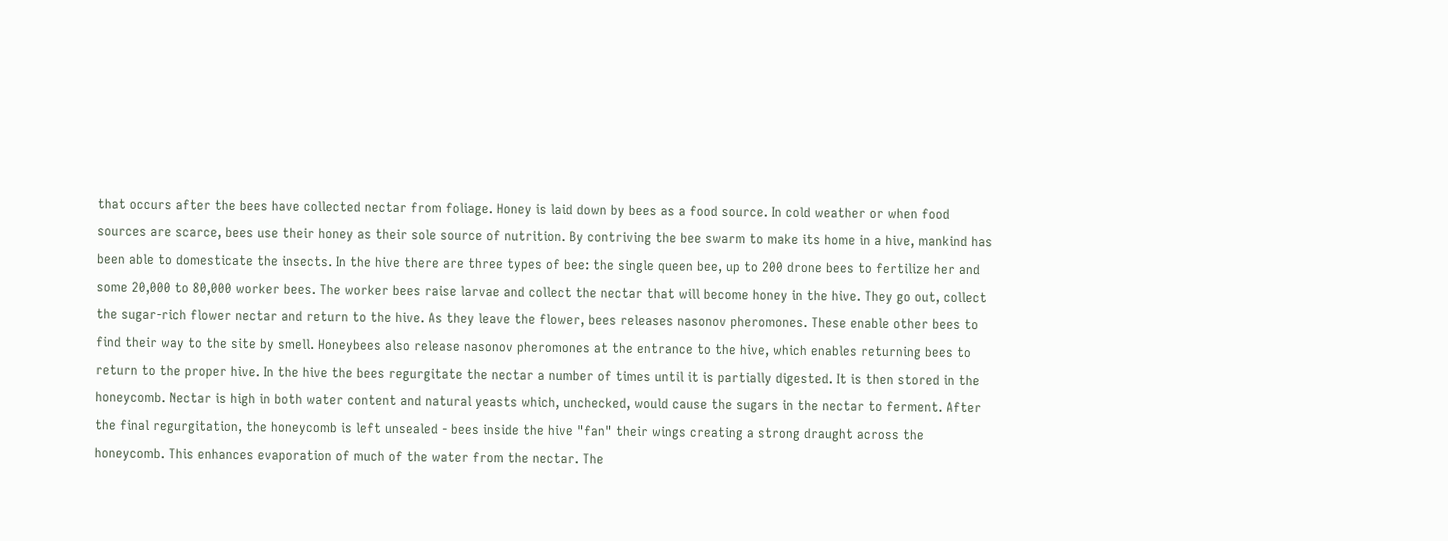that occurs after the bees have collected nectar from foliage. Honey is laid down by bees as a food source. In cold weather or when food sources are scarce, bees use their honey as their sole source of nutrition. By contriving the bee swarm to make its home in a hive, mankind has been able to domesticate the insects. In the hive there are three types of bee: the single queen bee, up to 200 drone bees to fertilize her and some 20,000 to 80,000 worker bees. The worker bees raise larvae and collect the nectar that will become honey in the hive. They go out, collect the sugar-rich flower nectar and return to the hive. As they leave the flower, bees releases nasonov pheromones. These enable other bees to find their way to the site by smell. Honeybees also release nasonov pheromones at the entrance to the hive, which enables returning bees to return to the proper hive. In the hive the bees regurgitate the nectar a number of times until it is partially digested. It is then stored in the honeycomb. Nectar is high in both water content and natural yeasts which, unchecked, would cause the sugars in the nectar to ferment. After the final regurgitation, the honeycomb is left unsealed - bees inside the hive "fan" their wings creating a strong draught across the honeycomb. This enhances evaporation of much of the water from the nectar. The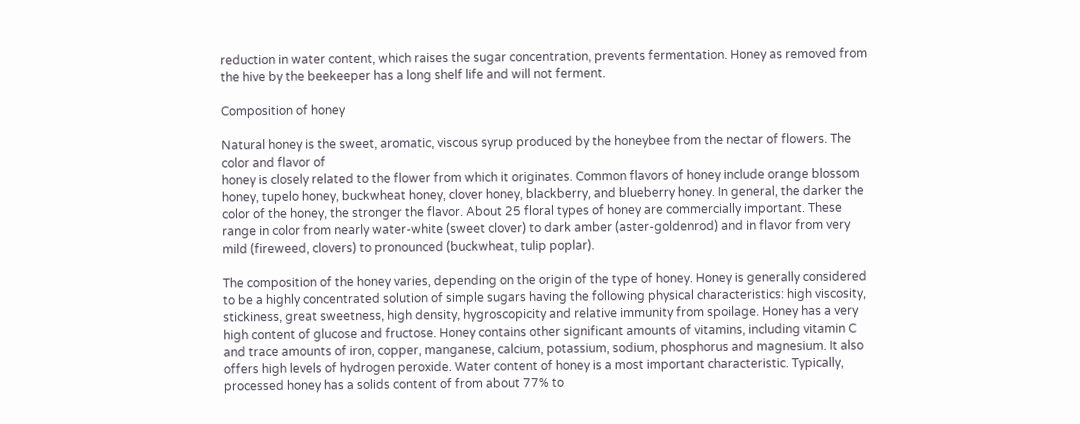reduction in water content, which raises the sugar concentration, prevents fermentation. Honey as removed from the hive by the beekeeper has a long shelf life and will not ferment.

Composition of honey

Natural honey is the sweet, aromatic, viscous syrup produced by the honeybee from the nectar of flowers. The color and flavor of
honey is closely related to the flower from which it originates. Common flavors of honey include orange blossom honey, tupelo honey, buckwheat honey, clover honey, blackberry, and blueberry honey. In general, the darker the color of the honey, the stronger the flavor. About 25 floral types of honey are commercially important. These range in color from nearly water-white (sweet clover) to dark amber (aster-goldenrod) and in flavor from very mild (fireweed, clovers) to pronounced (buckwheat, tulip poplar).

The composition of the honey varies, depending on the origin of the type of honey. Honey is generally considered to be a highly concentrated solution of simple sugars having the following physical characteristics: high viscosity, stickiness, great sweetness, high density, hygroscopicity and relative immunity from spoilage. Honey has a very high content of glucose and fructose. Honey contains other significant amounts of vitamins, including vitamin C and trace amounts of iron, copper, manganese, calcium, potassium, sodium, phosphorus and magnesium. It also offers high levels of hydrogen peroxide. Water content of honey is a most important characteristic. Typically, processed honey has a solids content of from about 77% to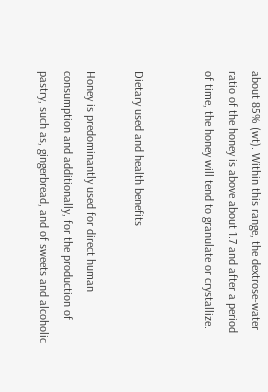about 85% (wt). Within this range, the dextrose-water ratio of the honey is above about 1.7 and after a period of time, the honey will tend to granulate or crystallize.


Dietary used and health benefits

Honey is predominantly used for direct human consumption and additionally, for the production of pastry, such as, gingerbread, and of sweets and alcoholic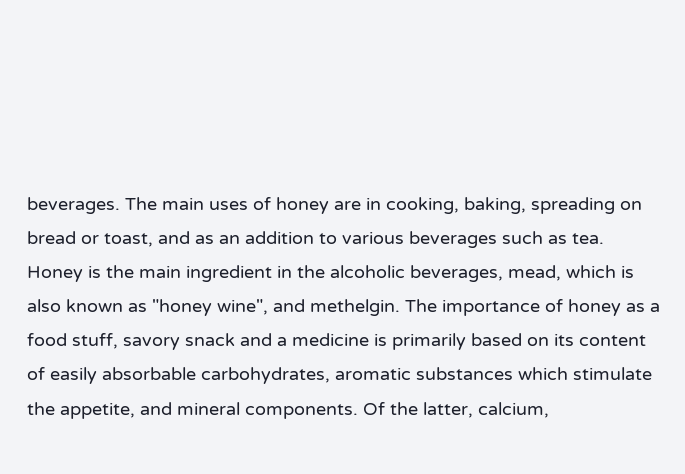beverages. The main uses of honey are in cooking, baking, spreading on bread or toast, and as an addition to various beverages such as tea. Honey is the main ingredient in the alcoholic beverages, mead, which is also known as "honey wine", and methelgin. The importance of honey as a food stuff, savory snack and a medicine is primarily based on its content of easily absorbable carbohydrates, aromatic substances which stimulate the appetite, and mineral components. Of the latter, calcium,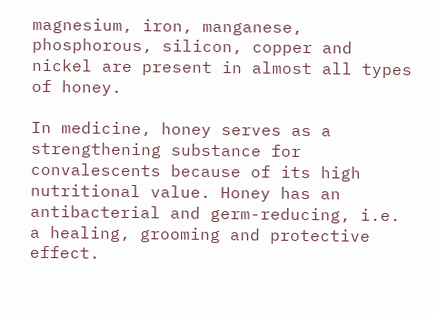magnesium, iron, manganese, phosphorous, silicon, copper and nickel are present in almost all types of honey.

In medicine, honey serves as a strengthening substance for convalescents because of its high nutritional value. Honey has an antibacterial and germ-reducing, i.e. a healing, grooming and protective effect.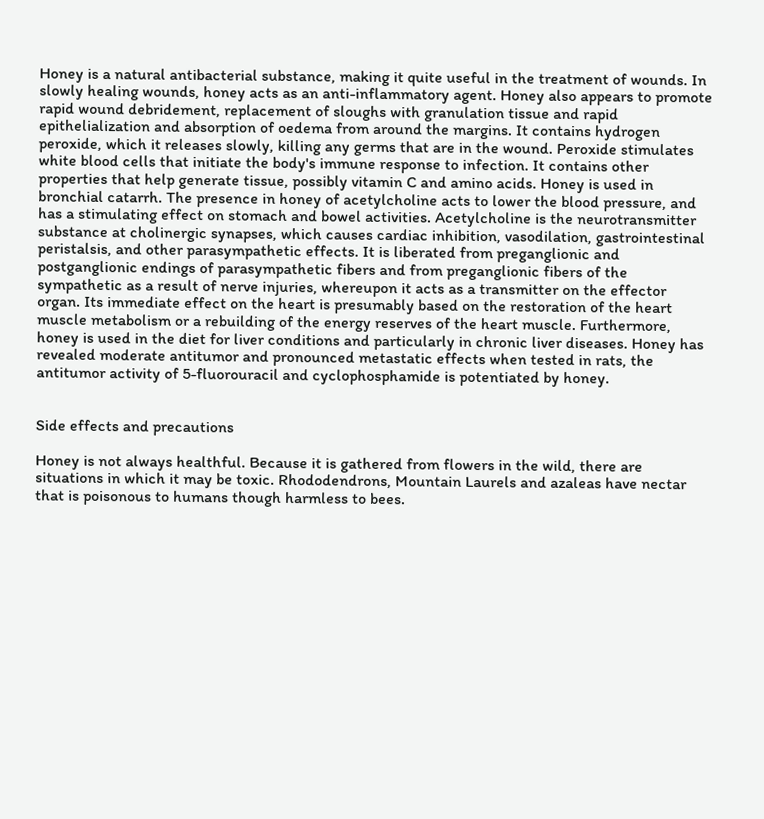Honey is a natural antibacterial substance, making it quite useful in the treatment of wounds. In slowly healing wounds, honey acts as an anti-inflammatory agent. Honey also appears to promote rapid wound debridement, replacement of sloughs with granulation tissue and rapid epithelialization and absorption of oedema from around the margins. It contains hydrogen peroxide, which it releases slowly, killing any germs that are in the wound. Peroxide stimulates white blood cells that initiate the body's immune response to infection. It contains other properties that help generate tissue, possibly vitamin C and amino acids. Honey is used in bronchial catarrh. The presence in honey of acetylcholine acts to lower the blood pressure, and has a stimulating effect on stomach and bowel activities. Acetylcholine is the neurotransmitter substance at cholinergic synapses, which causes cardiac inhibition, vasodilation, gastrointestinal peristalsis, and other parasympathetic effects. It is liberated from preganglionic and postganglionic endings of parasympathetic fibers and from preganglionic fibers of the sympathetic as a result of nerve injuries, whereupon it acts as a transmitter on the effector organ. Its immediate effect on the heart is presumably based on the restoration of the heart muscle metabolism or a rebuilding of the energy reserves of the heart muscle. Furthermore, honey is used in the diet for liver conditions and particularly in chronic liver diseases. Honey has revealed moderate antitumor and pronounced metastatic effects when tested in rats, the antitumor activity of 5-fluorouracil and cyclophosphamide is potentiated by honey.


Side effects and precautions

Honey is not always healthful. Because it is gathered from flowers in the wild, there are situations in which it may be toxic. Rhododendrons, Mountain Laurels and azaleas have nectar that is poisonous to humans though harmless to bees.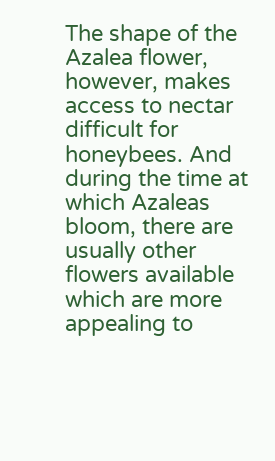The shape of the Azalea flower, however, makes access to nectar difficult for honeybees. And during the time at which Azaleas bloom, there are usually other flowers available which are more appealing to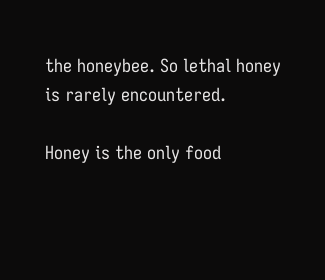the honeybee. So lethal honey is rarely encountered.

Honey is the only food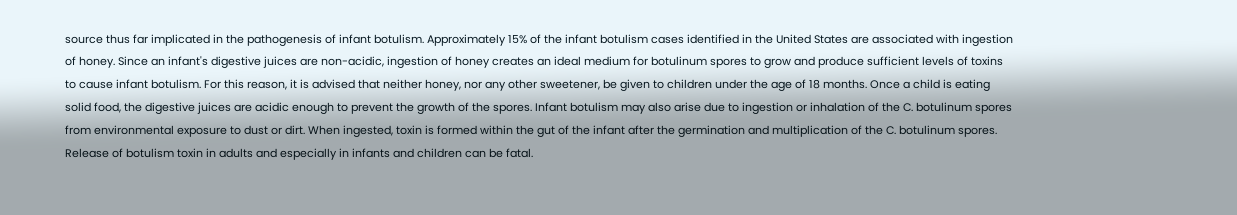source thus far implicated in the pathogenesis of infant botulism. Approximately 15% of the infant botulism cases identified in the United States are associated with ingestion of honey. Since an infant's digestive juices are non-acidic, ingestion of honey creates an ideal medium for botulinum spores to grow and produce sufficient levels of toxins to cause infant botulism. For this reason, it is advised that neither honey, nor any other sweetener, be given to children under the age of 18 months. Once a child is eating solid food, the digestive juices are acidic enough to prevent the growth of the spores. Infant botulism may also arise due to ingestion or inhalation of the C. botulinum spores from environmental exposure to dust or dirt. When ingested, toxin is formed within the gut of the infant after the germination and multiplication of the C. botulinum spores. Release of botulism toxin in adults and especially in infants and children can be fatal.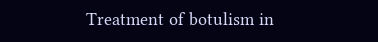Treatment of botulism in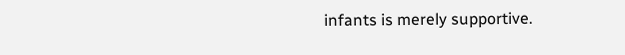infants is merely supportive.